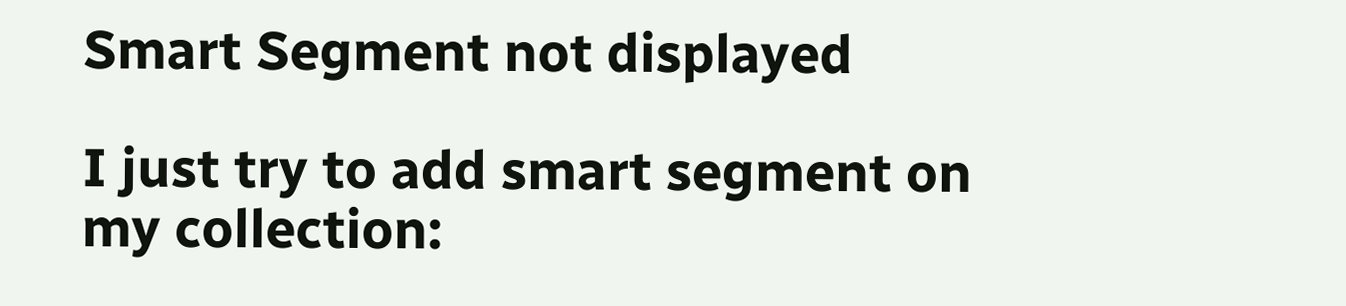Smart Segment not displayed

I just try to add smart segment on my collection: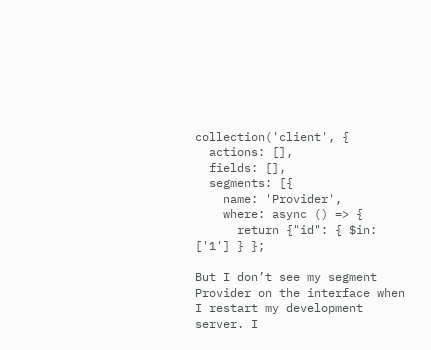collection('client', {
  actions: [],
  fields: [],
  segments: [{
    name: 'Provider',
    where: async () => {
      return {"id": { $in: ['1'] } };

But I don’t see my segment Provider on the interface when I restart my development server. I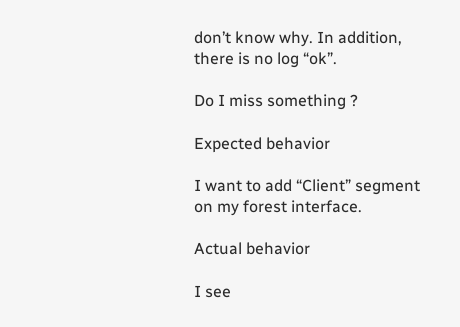don’t know why. In addition, there is no log “ok”.

Do I miss something ?

Expected behavior

I want to add “Client” segment on my forest interface.

Actual behavior

I see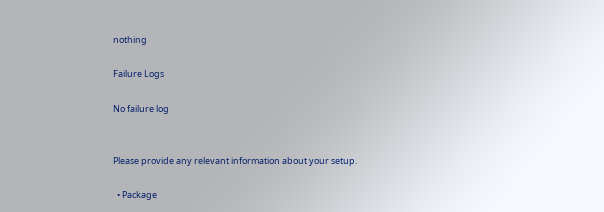nothing

Failure Logs

No failure log


Please provide any relevant information about your setup.

  • Package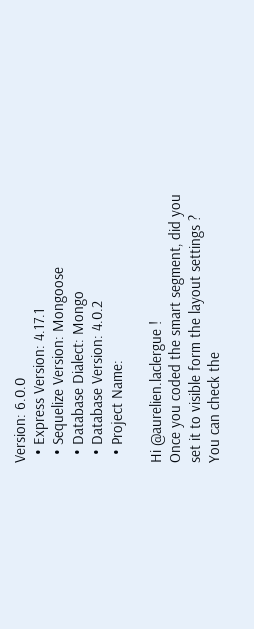Version: 6.0.0
  • Express Version: 4.17.1
  • Sequelize Version: Mongoose
  • Database Dialect: Mongo
  • Database Version: 4.0.2
  • Project Name:

Hi @aurelien.laclergue !
Once you coded the smart segment, did you set it to visible form the layout settings ?
You can check the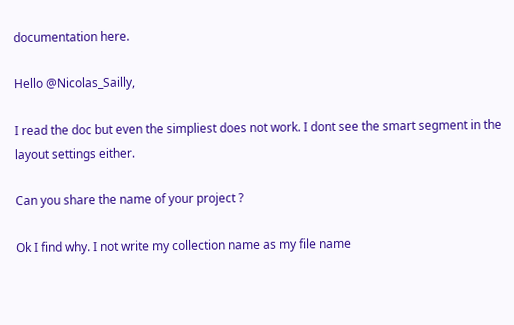documentation here.

Hello @Nicolas_Sailly,

I read the doc but even the simpliest does not work. I dont see the smart segment in the layout settings either.

Can you share the name of your project ?

Ok I find why. I not write my collection name as my file name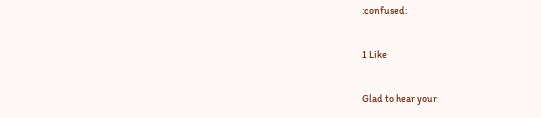:confused:

1 Like

Glad to hear your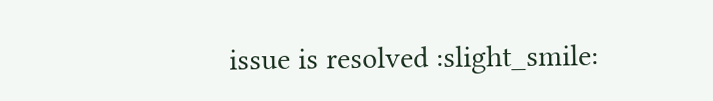issue is resolved :slight_smile: